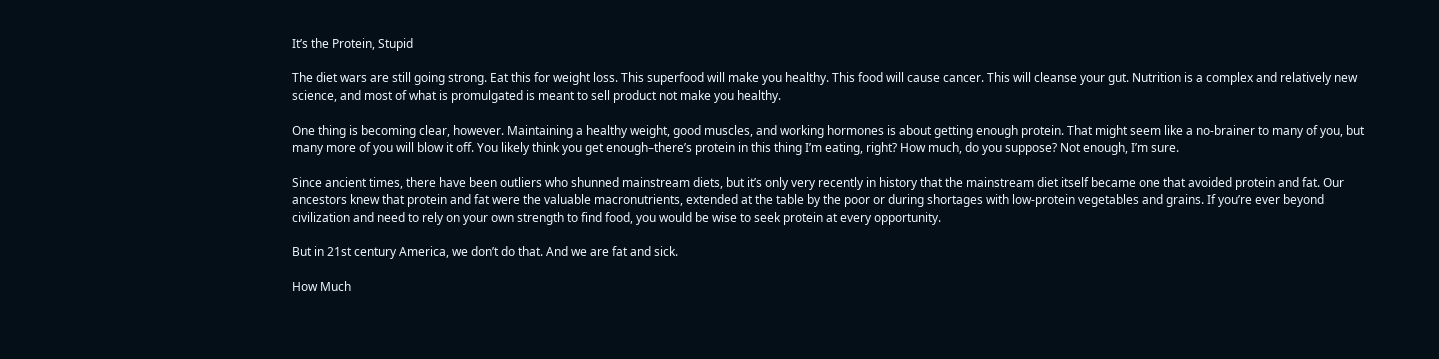It’s the Protein, Stupid

The diet wars are still going strong. Eat this for weight loss. This superfood will make you healthy. This food will cause cancer. This will cleanse your gut. Nutrition is a complex and relatively new science, and most of what is promulgated is meant to sell product not make you healthy.

One thing is becoming clear, however. Maintaining a healthy weight, good muscles, and working hormones is about getting enough protein. That might seem like a no-brainer to many of you, but many more of you will blow it off. You likely think you get enough–there’s protein in this thing I’m eating, right? How much, do you suppose? Not enough, I’m sure.

Since ancient times, there have been outliers who shunned mainstream diets, but it’s only very recently in history that the mainstream diet itself became one that avoided protein and fat. Our ancestors knew that protein and fat were the valuable macronutrients, extended at the table by the poor or during shortages with low-protein vegetables and grains. If you’re ever beyond civilization and need to rely on your own strength to find food, you would be wise to seek protein at every opportunity.

But in 21st century America, we don’t do that. And we are fat and sick.

How Much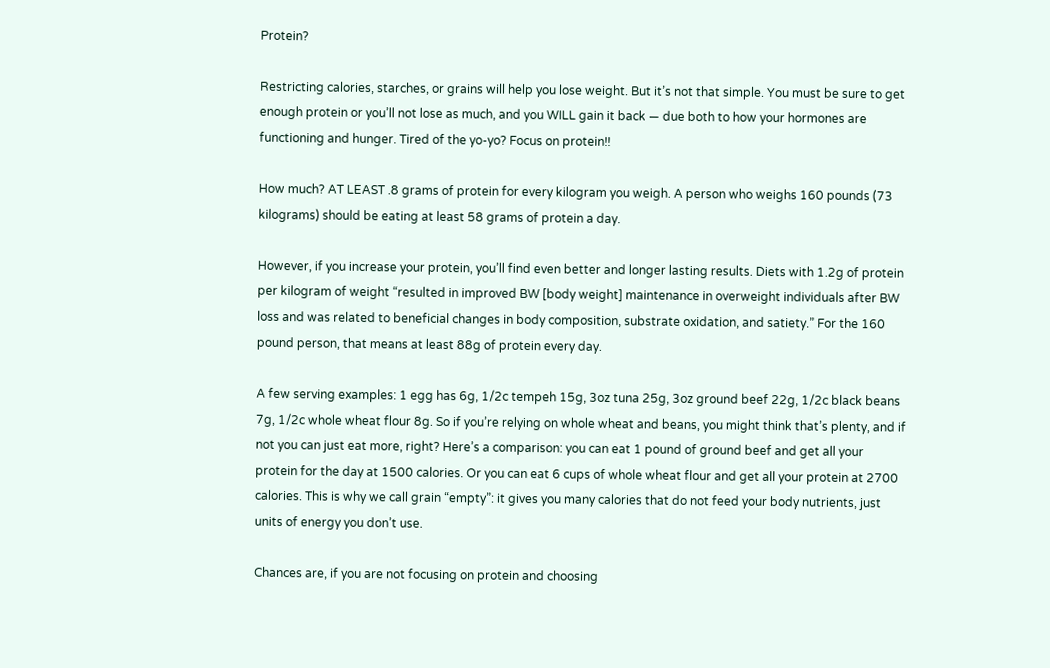Protein?

Restricting calories, starches, or grains will help you lose weight. But it’s not that simple. You must be sure to get enough protein or you’ll not lose as much, and you WILL gain it back — due both to how your hormones are functioning and hunger. Tired of the yo-yo? Focus on protein!!

How much? AT LEAST .8 grams of protein for every kilogram you weigh. A person who weighs 160 pounds (73 kilograms) should be eating at least 58 grams of protein a day.

However, if you increase your protein, you’ll find even better and longer lasting results. Diets with 1.2g of protein per kilogram of weight “resulted in improved BW [body weight] maintenance in overweight individuals after BW loss and was related to beneficial changes in body composition, substrate oxidation, and satiety.” For the 160 pound person, that means at least 88g of protein every day.

A few serving examples: 1 egg has 6g, 1/2c tempeh 15g, 3oz tuna 25g, 3oz ground beef 22g, 1/2c black beans 7g, 1/2c whole wheat flour 8g. So if you’re relying on whole wheat and beans, you might think that’s plenty, and if not you can just eat more, right? Here’s a comparison: you can eat 1 pound of ground beef and get all your protein for the day at 1500 calories. Or you can eat 6 cups of whole wheat flour and get all your protein at 2700 calories. This is why we call grain “empty”: it gives you many calories that do not feed your body nutrients, just units of energy you don’t use.

Chances are, if you are not focusing on protein and choosing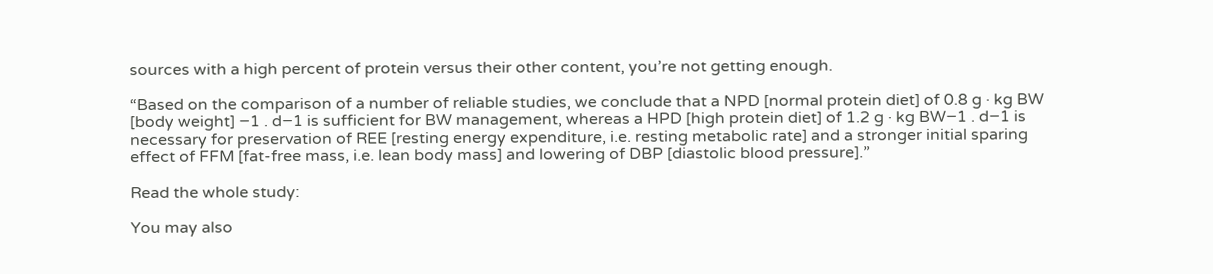sources with a high percent of protein versus their other content, you’re not getting enough.

“Based on the comparison of a number of reliable studies, we conclude that a NPD [normal protein diet] of 0.8 g · kg BW [body weight] −1 . d−1 is sufficient for BW management, whereas a HPD [high protein diet] of 1.2 g · kg BW−1 . d−1 is necessary for preservation of REE [resting energy expenditure, i.e. resting metabolic rate] and a stronger initial sparing effect of FFM [fat-free mass, i.e. lean body mass] and lowering of DBP [diastolic blood pressure].”

Read the whole study:

You may also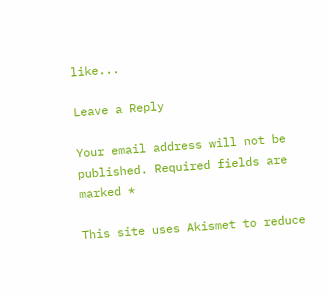like...

Leave a Reply

Your email address will not be published. Required fields are marked *

This site uses Akismet to reduce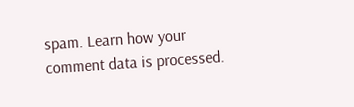spam. Learn how your comment data is processed.